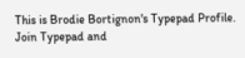This is Brodie Bortignon's Typepad Profile.
Join Typepad and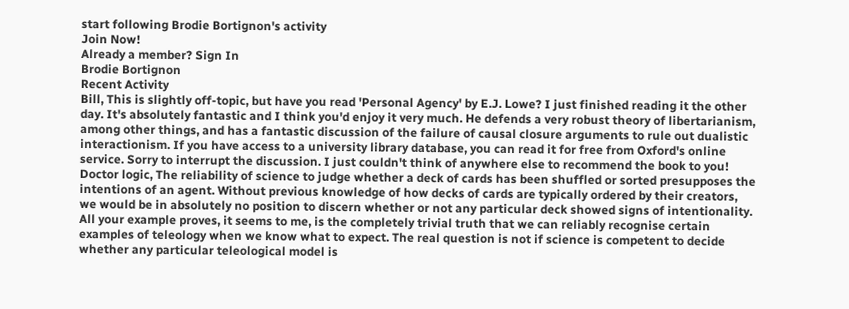start following Brodie Bortignon's activity
Join Now!
Already a member? Sign In
Brodie Bortignon
Recent Activity
Bill, This is slightly off-topic, but have you read 'Personal Agency' by E.J. Lowe? I just finished reading it the other day. It's absolutely fantastic and I think you'd enjoy it very much. He defends a very robust theory of libertarianism, among other things, and has a fantastic discussion of the failure of causal closure arguments to rule out dualistic interactionism. If you have access to a university library database, you can read it for free from Oxford's online service. Sorry to interrupt the discussion. I just couldn't think of anywhere else to recommend the book to you!
Doctor logic, The reliability of science to judge whether a deck of cards has been shuffled or sorted presupposes the intentions of an agent. Without previous knowledge of how decks of cards are typically ordered by their creators, we would be in absolutely no position to discern whether or not any particular deck showed signs of intentionality. All your example proves, it seems to me, is the completely trivial truth that we can reliably recognise certain examples of teleology when we know what to expect. The real question is not if science is competent to decide whether any particular teleological model is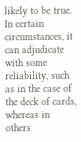likely to be true. In certain circumstances, it can adjudicate with some reliability, such as in the case of the deck of cards, whereas in others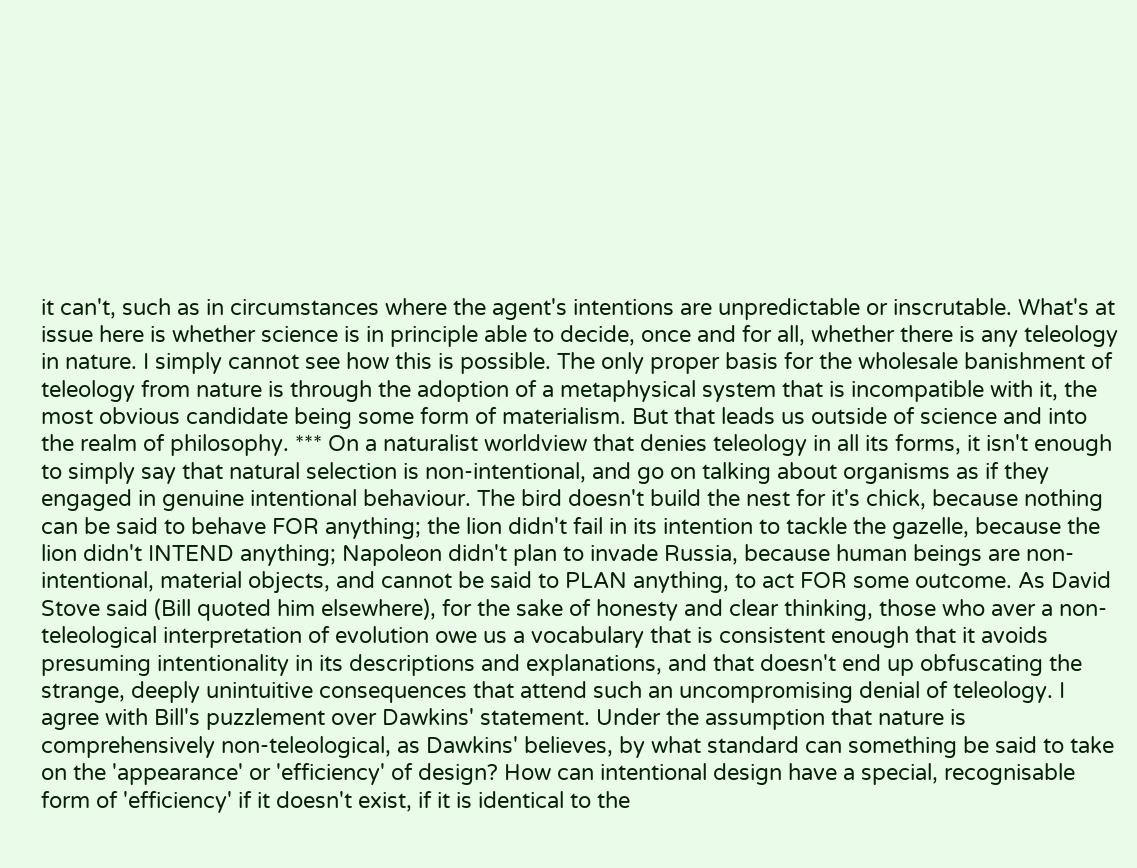it can't, such as in circumstances where the agent's intentions are unpredictable or inscrutable. What's at issue here is whether science is in principle able to decide, once and for all, whether there is any teleology in nature. I simply cannot see how this is possible. The only proper basis for the wholesale banishment of teleology from nature is through the adoption of a metaphysical system that is incompatible with it, the most obvious candidate being some form of materialism. But that leads us outside of science and into the realm of philosophy. *** On a naturalist worldview that denies teleology in all its forms, it isn't enough to simply say that natural selection is non-intentional, and go on talking about organisms as if they engaged in genuine intentional behaviour. The bird doesn't build the nest for it's chick, because nothing can be said to behave FOR anything; the lion didn't fail in its intention to tackle the gazelle, because the lion didn't INTEND anything; Napoleon didn't plan to invade Russia, because human beings are non-intentional, material objects, and cannot be said to PLAN anything, to act FOR some outcome. As David Stove said (Bill quoted him elsewhere), for the sake of honesty and clear thinking, those who aver a non-teleological interpretation of evolution owe us a vocabulary that is consistent enough that it avoids presuming intentionality in its descriptions and explanations, and that doesn't end up obfuscating the strange, deeply unintuitive consequences that attend such an uncompromising denial of teleology. I agree with Bill's puzzlement over Dawkins' statement. Under the assumption that nature is comprehensively non-teleological, as Dawkins' believes, by what standard can something be said to take on the 'appearance' or 'efficiency' of design? How can intentional design have a special, recognisable form of 'efficiency' if it doesn't exist, if it is identical to the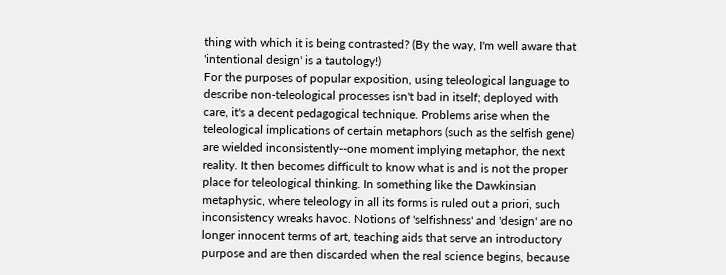thing with which it is being contrasted? (By the way, I'm well aware that 'intentional design' is a tautology!)
For the purposes of popular exposition, using teleological language to describe non-teleological processes isn't bad in itself; deployed with care, it's a decent pedagogical technique. Problems arise when the teleological implications of certain metaphors (such as the selfish gene) are wielded inconsistently--one moment implying metaphor, the next reality. It then becomes difficult to know what is and is not the proper place for teleological thinking. In something like the Dawkinsian metaphysic, where teleology in all its forms is ruled out a priori, such inconsistency wreaks havoc. Notions of 'selfishness' and 'design' are no longer innocent terms of art, teaching aids that serve an introductory purpose and are then discarded when the real science begins, because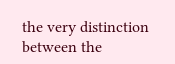the very distinction between the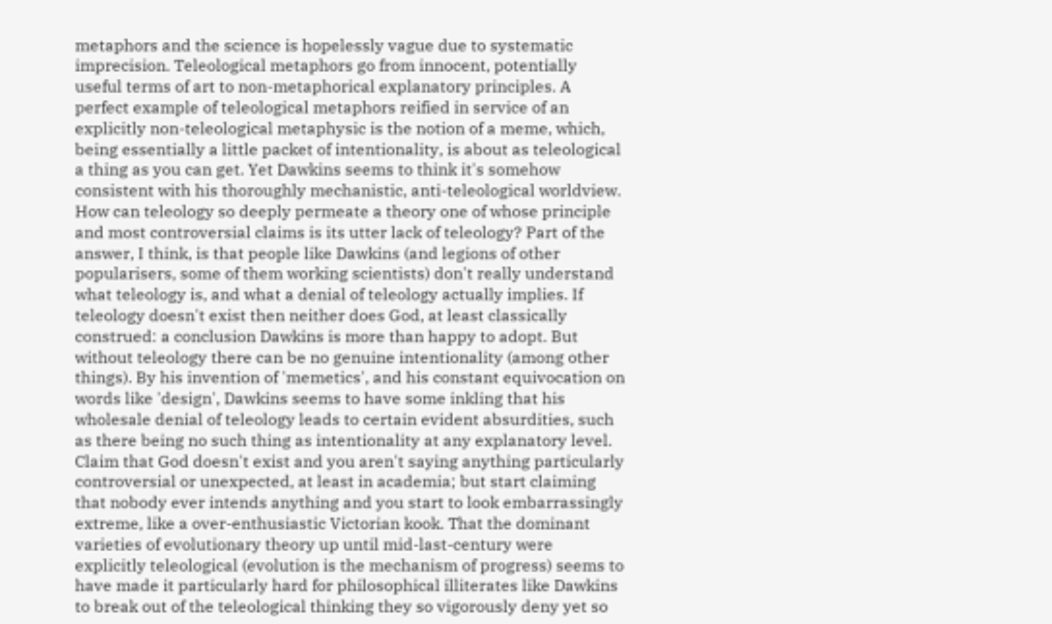metaphors and the science is hopelessly vague due to systematic imprecision. Teleological metaphors go from innocent, potentially useful terms of art to non-metaphorical explanatory principles. A perfect example of teleological metaphors reified in service of an explicitly non-teleological metaphysic is the notion of a meme, which, being essentially a little packet of intentionality, is about as teleological a thing as you can get. Yet Dawkins seems to think it's somehow consistent with his thoroughly mechanistic, anti-teleological worldview. How can teleology so deeply permeate a theory one of whose principle and most controversial claims is its utter lack of teleology? Part of the answer, I think, is that people like Dawkins (and legions of other popularisers, some of them working scientists) don't really understand what teleology is, and what a denial of teleology actually implies. If teleology doesn't exist then neither does God, at least classically construed: a conclusion Dawkins is more than happy to adopt. But without teleology there can be no genuine intentionality (among other things). By his invention of 'memetics', and his constant equivocation on words like 'design', Dawkins seems to have some inkling that his wholesale denial of teleology leads to certain evident absurdities, such as there being no such thing as intentionality at any explanatory level. Claim that God doesn't exist and you aren't saying anything particularly controversial or unexpected, at least in academia; but start claiming that nobody ever intends anything and you start to look embarrassingly extreme, like a over-enthusiastic Victorian kook. That the dominant varieties of evolutionary theory up until mid-last-century were explicitly teleological (evolution is the mechanism of progress) seems to have made it particularly hard for philosophical illiterates like Dawkins to break out of the teleological thinking they so vigorously deny yet so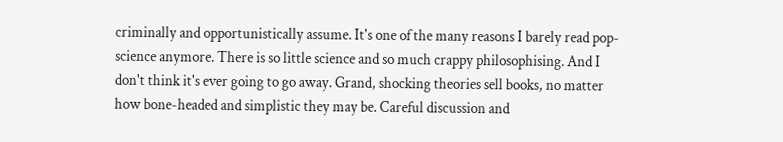criminally and opportunistically assume. It's one of the many reasons I barely read pop-science anymore. There is so little science and so much crappy philosophising. And I don't think it's ever going to go away. Grand, shocking theories sell books, no matter how bone-headed and simplistic they may be. Careful discussion and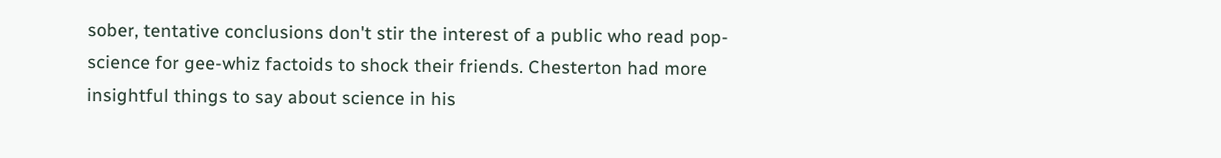sober, tentative conclusions don't stir the interest of a public who read pop-science for gee-whiz factoids to shock their friends. Chesterton had more insightful things to say about science in his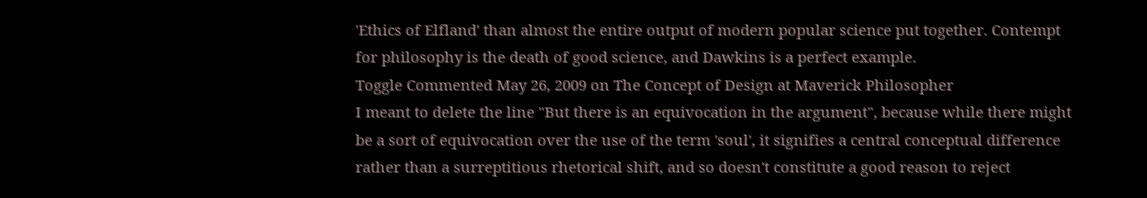'Ethics of Elfland' than almost the entire output of modern popular science put together. Contempt for philosophy is the death of good science, and Dawkins is a perfect example.
Toggle Commented May 26, 2009 on The Concept of Design at Maverick Philosopher
I meant to delete the line "But there is an equivocation in the argument", because while there might be a sort of equivocation over the use of the term 'soul', it signifies a central conceptual difference rather than a surreptitious rhetorical shift, and so doesn't constitute a good reason to reject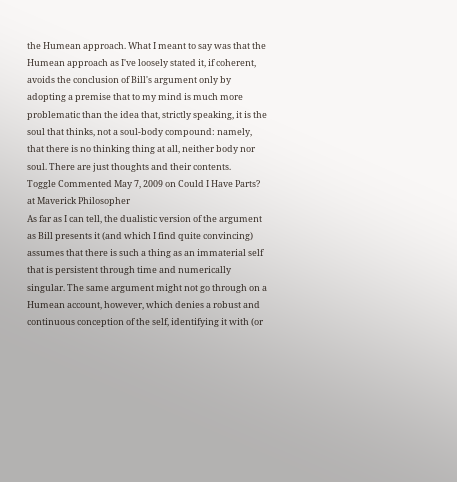the Humean approach. What I meant to say was that the Humean approach as I've loosely stated it, if coherent, avoids the conclusion of Bill's argument only by adopting a premise that to my mind is much more problematic than the idea that, strictly speaking, it is the soul that thinks, not a soul-body compound: namely, that there is no thinking thing at all, neither body nor soul. There are just thoughts and their contents.
Toggle Commented May 7, 2009 on Could I Have Parts? at Maverick Philosopher
As far as I can tell, the dualistic version of the argument as Bill presents it (and which I find quite convincing) assumes that there is such a thing as an immaterial self that is persistent through time and numerically singular. The same argument might not go through on a Humean account, however, which denies a robust and continuous conception of the self, identifying it with (or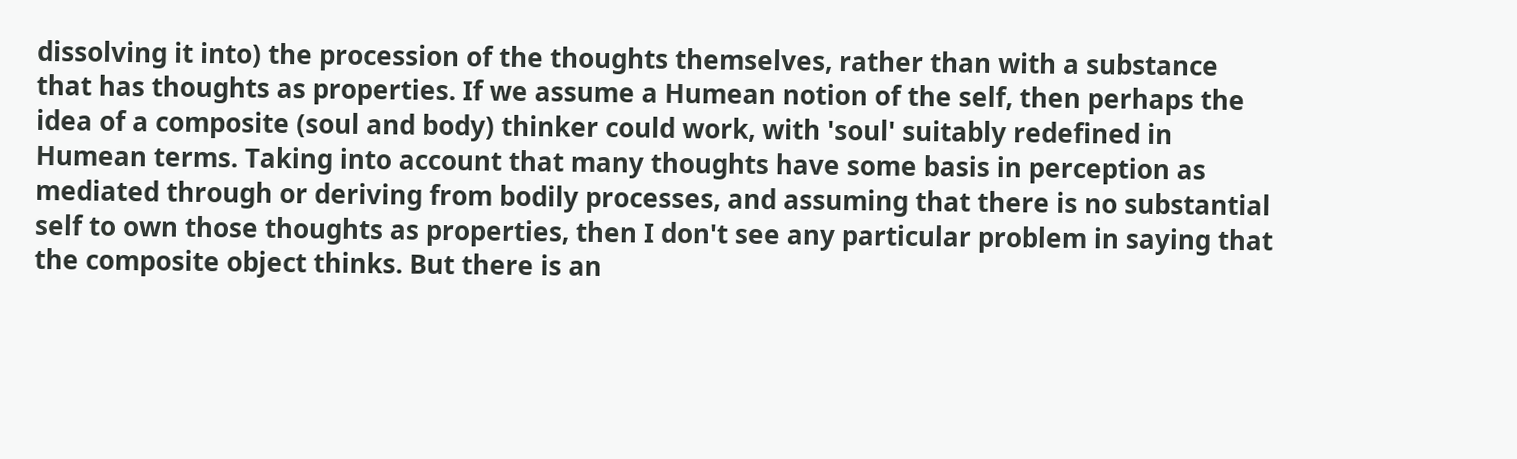dissolving it into) the procession of the thoughts themselves, rather than with a substance that has thoughts as properties. If we assume a Humean notion of the self, then perhaps the idea of a composite (soul and body) thinker could work, with 'soul' suitably redefined in Humean terms. Taking into account that many thoughts have some basis in perception as mediated through or deriving from bodily processes, and assuming that there is no substantial self to own those thoughts as properties, then I don't see any particular problem in saying that the composite object thinks. But there is an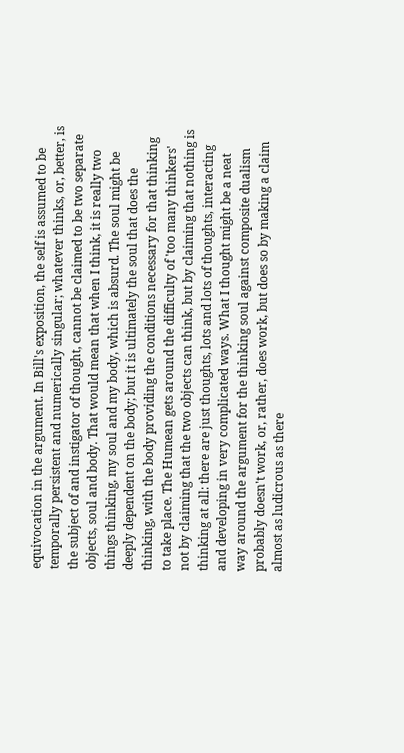equivocation in the argument. In Bill's exposition, the self is assumed to be temporally persistent and numerically singular; whatever thinks, or, better, is the subject of and instigator of thought, cannot be claimed to be two separate objects, soul and body. That would mean that when I think, it is really two things thinking, my soul and my body, which is absurd. The soul might be deeply dependent on the body; but it is ultimately the soul that does the thinking, with the body providing the conditions necessary for that thinking to take place. The Humean gets around the difficulty of 'too many thinkers' not by claiming that the two objects can think, but by claiming that nothing is thinking at all: there are just thoughts, lots and lots of thoughts, interacting and developing in very complicated ways. What I thought might be a neat way around the argument for the thinking soul against composite dualism probably doesn't work, or, rather, does work, but does so by making a claim almost as ludicrous as there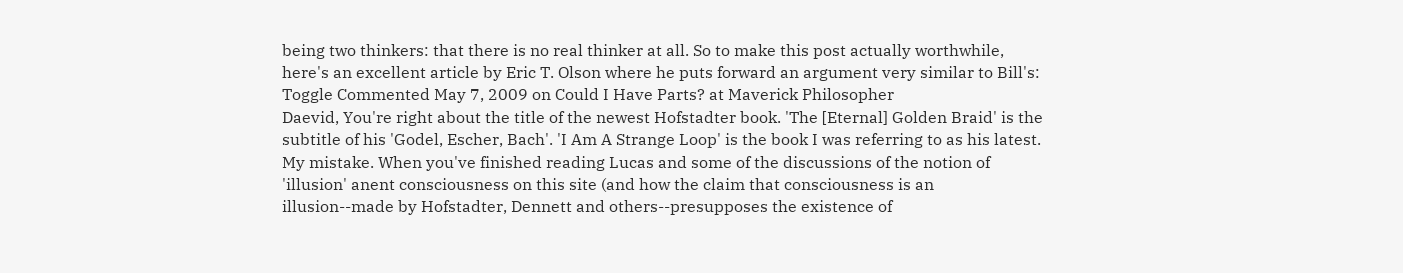being two thinkers: that there is no real thinker at all. So to make this post actually worthwhile, here's an excellent article by Eric T. Olson where he puts forward an argument very similar to Bill's:
Toggle Commented May 7, 2009 on Could I Have Parts? at Maverick Philosopher
Daevid, You're right about the title of the newest Hofstadter book. 'The [Eternal] Golden Braid' is the subtitle of his 'Godel, Escher, Bach'. 'I Am A Strange Loop' is the book I was referring to as his latest. My mistake. When you've finished reading Lucas and some of the discussions of the notion of 'illusion' anent consciousness on this site (and how the claim that consciousness is an illusion--made by Hofstadter, Dennett and others--presupposes the existence of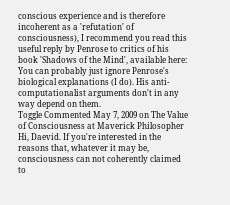conscious experience and is therefore incoherent as a 'refutation' of consciousness), I recommend you read this useful reply by Penrose to critics of his book 'Shadows of the Mind', available here: You can probably just ignore Penrose's biological explanations (I do). His anti-computationalist arguments don't in any way depend on them.
Toggle Commented May 7, 2009 on The Value of Consciousness at Maverick Philosopher
Hi, Daevid. If you're interested in the reasons that, whatever it may be, consciousness can not coherently claimed to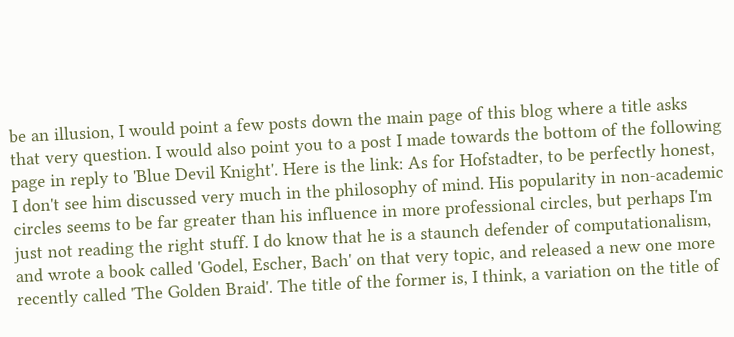be an illusion, I would point a few posts down the main page of this blog where a title asks that very question. I would also point you to a post I made towards the bottom of the following page in reply to 'Blue Devil Knight'. Here is the link: As for Hofstadter, to be perfectly honest, I don't see him discussed very much in the philosophy of mind. His popularity in non-academic circles seems to be far greater than his influence in more professional circles, but perhaps I'm just not reading the right stuff. I do know that he is a staunch defender of computationalism, and wrote a book called 'Godel, Escher, Bach' on that very topic, and released a new one more recently called 'The Golden Braid'. The title of the former is, I think, a variation on the title of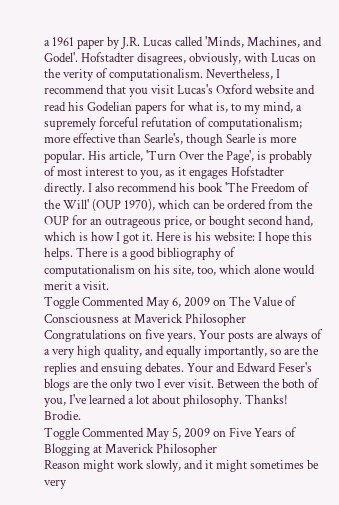a 1961 paper by J.R. Lucas called 'Minds, Machines, and Godel'. Hofstadter disagrees, obviously, with Lucas on the verity of computationalism. Nevertheless, I recommend that you visit Lucas's Oxford website and read his Godelian papers for what is, to my mind, a supremely forceful refutation of computationalism; more effective than Searle's, though Searle is more popular. His article, 'Turn Over the Page', is probably of most interest to you, as it engages Hofstadter directly. I also recommend his book 'The Freedom of the Will' (OUP 1970), which can be ordered from the OUP for an outrageous price, or bought second hand, which is how I got it. Here is his website: I hope this helps. There is a good bibliography of computationalism on his site, too, which alone would merit a visit.
Toggle Commented May 6, 2009 on The Value of Consciousness at Maverick Philosopher
Congratulations on five years. Your posts are always of a very high quality, and equally importantly, so are the replies and ensuing debates. Your and Edward Feser's blogs are the only two I ever visit. Between the both of you, I've learned a lot about philosophy. Thanks! Brodie.
Toggle Commented May 5, 2009 on Five Years of Blogging at Maverick Philosopher
Reason might work slowly, and it might sometimes be very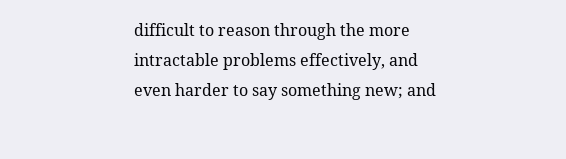difficult to reason through the more intractable problems effectively, and even harder to say something new; and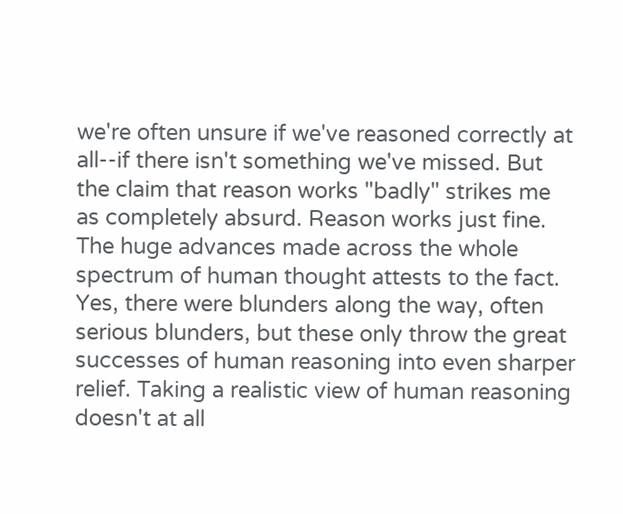we're often unsure if we've reasoned correctly at all--if there isn't something we've missed. But the claim that reason works "badly" strikes me as completely absurd. Reason works just fine. The huge advances made across the whole spectrum of human thought attests to the fact. Yes, there were blunders along the way, often serious blunders, but these only throw the great successes of human reasoning into even sharper relief. Taking a realistic view of human reasoning doesn't at all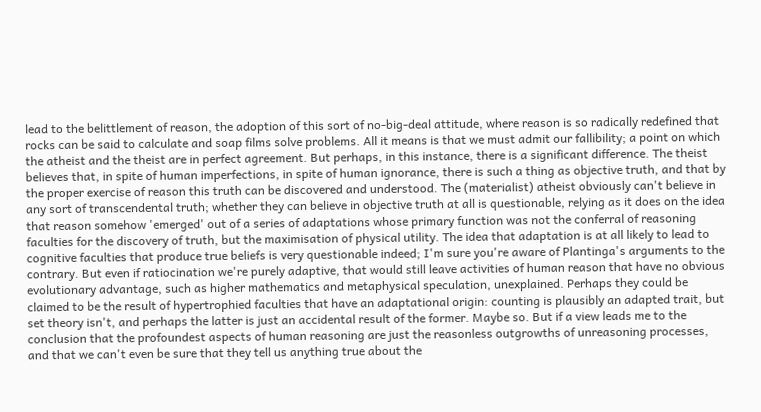lead to the belittlement of reason, the adoption of this sort of no-big-deal attitude, where reason is so radically redefined that rocks can be said to calculate and soap films solve problems. All it means is that we must admit our fallibility; a point on which the atheist and the theist are in perfect agreement. But perhaps, in this instance, there is a significant difference. The theist believes that, in spite of human imperfections, in spite of human ignorance, there is such a thing as objective truth, and that by the proper exercise of reason this truth can be discovered and understood. The (materialist) atheist obviously can't believe in any sort of transcendental truth; whether they can believe in objective truth at all is questionable, relying as it does on the idea that reason somehow 'emerged' out of a series of adaptations whose primary function was not the conferral of reasoning faculties for the discovery of truth, but the maximisation of physical utility. The idea that adaptation is at all likely to lead to cognitive faculties that produce true beliefs is very questionable indeed; I'm sure you're aware of Plantinga's arguments to the contrary. But even if ratiocination we're purely adaptive, that would still leave activities of human reason that have no obvious evolutionary advantage, such as higher mathematics and metaphysical speculation, unexplained. Perhaps they could be claimed to be the result of hypertrophied faculties that have an adaptational origin: counting is plausibly an adapted trait, but set theory isn't, and perhaps the latter is just an accidental result of the former. Maybe so. But if a view leads me to the conclusion that the profoundest aspects of human reasoning are just the reasonless outgrowths of unreasoning processes, and that we can't even be sure that they tell us anything true about the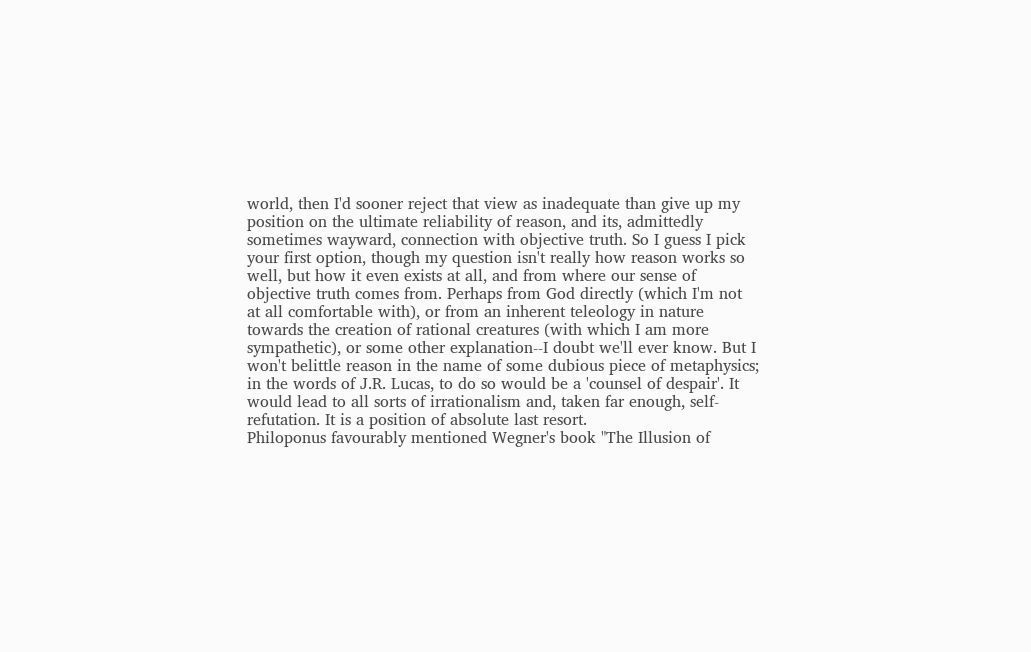world, then I'd sooner reject that view as inadequate than give up my position on the ultimate reliability of reason, and its, admittedly sometimes wayward, connection with objective truth. So I guess I pick your first option, though my question isn't really how reason works so well, but how it even exists at all, and from where our sense of objective truth comes from. Perhaps from God directly (which I'm not at all comfortable with), or from an inherent teleology in nature towards the creation of rational creatures (with which I am more sympathetic), or some other explanation--I doubt we'll ever know. But I won't belittle reason in the name of some dubious piece of metaphysics; in the words of J.R. Lucas, to do so would be a 'counsel of despair'. It would lead to all sorts of irrationalism and, taken far enough, self-refutation. It is a position of absolute last resort.
Philoponus favourably mentioned Wegner's book "The Illusion of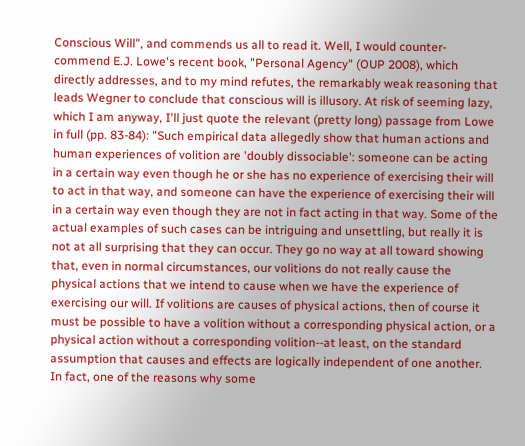Conscious Will", and commends us all to read it. Well, I would counter-commend E.J. Lowe's recent book, "Personal Agency" (OUP 2008), which directly addresses, and to my mind refutes, the remarkably weak reasoning that leads Wegner to conclude that conscious will is illusory. At risk of seeming lazy, which I am anyway, I'll just quote the relevant (pretty long) passage from Lowe in full (pp. 83-84): "Such empirical data allegedly show that human actions and human experiences of volition are 'doubly dissociable': someone can be acting in a certain way even though he or she has no experience of exercising their will to act in that way, and someone can have the experience of exercising their will in a certain way even though they are not in fact acting in that way. Some of the actual examples of such cases can be intriguing and unsettling, but really it is not at all surprising that they can occur. They go no way at all toward showing that, even in normal circumstances, our volitions do not really cause the physical actions that we intend to cause when we have the experience of exercising our will. If volitions are causes of physical actions, then of course it must be possible to have a volition without a corresponding physical action, or a physical action without a corresponding volition--at least, on the standard assumption that causes and effects are logically independent of one another. In fact, one of the reasons why some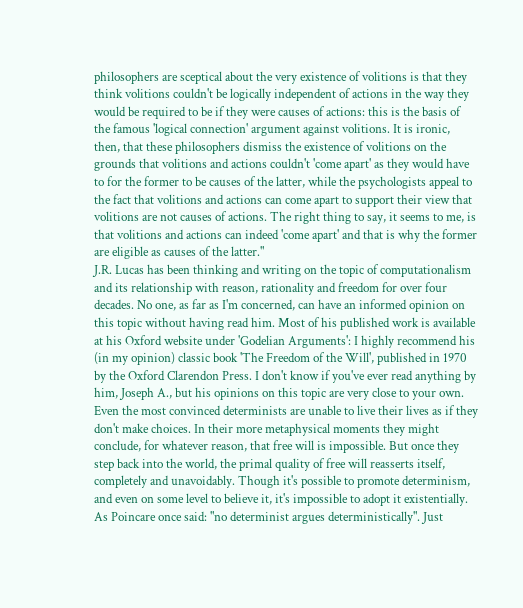philosophers are sceptical about the very existence of volitions is that they think volitions couldn't be logically independent of actions in the way they would be required to be if they were causes of actions: this is the basis of the famous 'logical connection' argument against volitions. It is ironic, then, that these philosophers dismiss the existence of volitions on the grounds that volitions and actions couldn't 'come apart' as they would have to for the former to be causes of the latter, while the psychologists appeal to the fact that volitions and actions can come apart to support their view that volitions are not causes of actions. The right thing to say, it seems to me, is that volitions and actions can indeed 'come apart' and that is why the former are eligible as causes of the latter."
J.R. Lucas has been thinking and writing on the topic of computationalism and its relationship with reason, rationality and freedom for over four decades. No one, as far as I'm concerned, can have an informed opinion on this topic without having read him. Most of his published work is available at his Oxford website under 'Godelian Arguments': I highly recommend his (in my opinion) classic book 'The Freedom of the Will', published in 1970 by the Oxford Clarendon Press. I don't know if you've ever read anything by him, Joseph A., but his opinions on this topic are very close to your own.
Even the most convinced determinists are unable to live their lives as if they don't make choices. In their more metaphysical moments they might conclude, for whatever reason, that free will is impossible. But once they step back into the world, the primal quality of free will reasserts itself, completely and unavoidably. Though it's possible to promote determinism, and even on some level to believe it, it's impossible to adopt it existentially. As Poincare once said: "no determinist argues deterministically". Just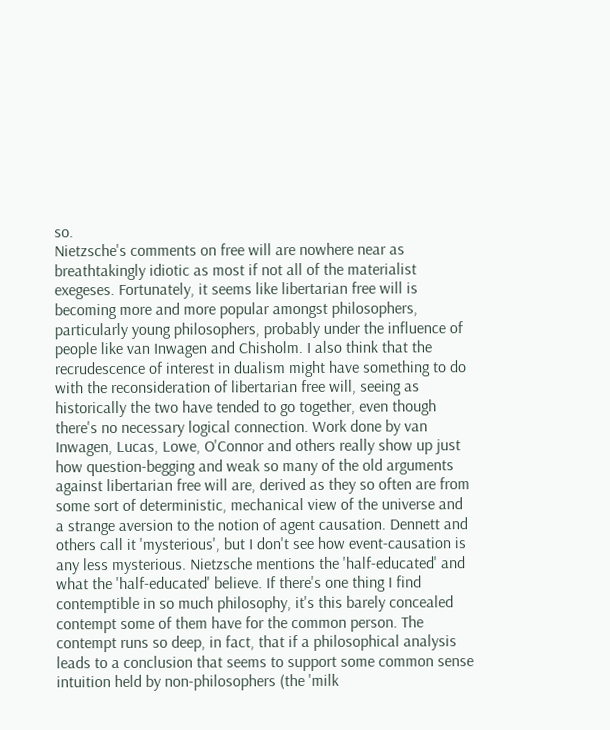so.
Nietzsche's comments on free will are nowhere near as breathtakingly idiotic as most if not all of the materialist exegeses. Fortunately, it seems like libertarian free will is becoming more and more popular amongst philosophers, particularly young philosophers, probably under the influence of people like van Inwagen and Chisholm. I also think that the recrudescence of interest in dualism might have something to do with the reconsideration of libertarian free will, seeing as historically the two have tended to go together, even though there's no necessary logical connection. Work done by van Inwagen, Lucas, Lowe, O'Connor and others really show up just how question-begging and weak so many of the old arguments against libertarian free will are, derived as they so often are from some sort of deterministic, mechanical view of the universe and a strange aversion to the notion of agent causation. Dennett and others call it 'mysterious', but I don't see how event-causation is any less mysterious. Nietzsche mentions the 'half-educated' and what the 'half-educated' believe. If there's one thing I find contemptible in so much philosophy, it's this barely concealed contempt some of them have for the common person. The contempt runs so deep, in fact, that if a philosophical analysis leads to a conclusion that seems to support some common sense intuition held by non-philosophers (the 'milk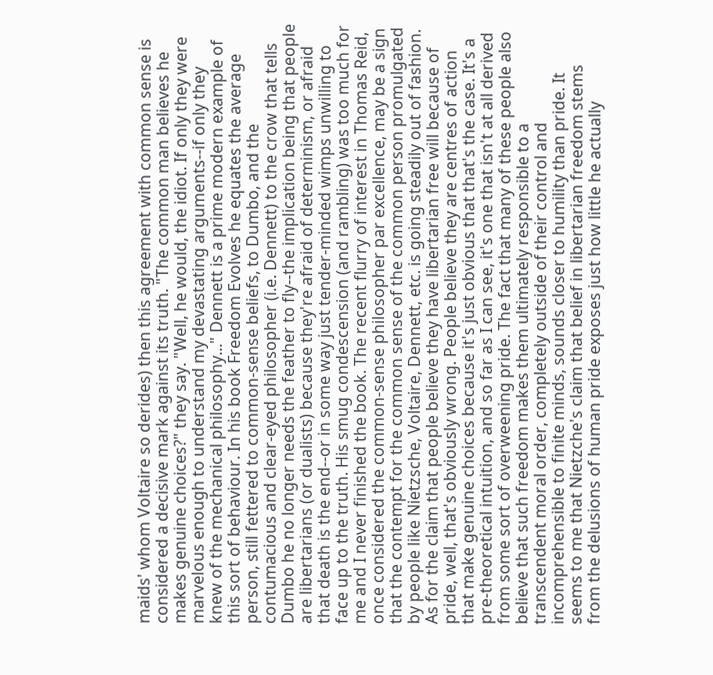maids' whom Voltaire so derides) then this agreement with common sense is considered a decisive mark against its truth. "The common man believes he makes genuine choices?" they say. "Well, he would, the idiot. If only they were marvelous enough to understand my devastating arguments--if only they knew of the mechanical philosophy..." Dennett is a prime modern example of this sort of behaviour. In his book Freedom Evolves he equates the average person, still fettered to common-sense beliefs, to Dumbo, and the contumacious and clear-eyed philosopher (i.e. Dennett) to the crow that tells Dumbo he no longer needs the feather to fly--the implication being that people are libertarians (or dualists) because they're afraid of determinism, or afraid that death is the end--or in some way just tender-minded wimps unwilling to face up to the truth. His smug condescension (and rambling) was too much for me and I never finished the book. The recent flurry of interest in Thomas Reid, once considered the common-sense philosopher par excellence, may be a sign that the contempt for the common sense of the common person promulgated by people like Nietzsche, Voltaire, Dennett, etc. is going steadily out of fashion. As for the claim that people believe they have libertarian free will because of pride, well, that's obviously wrong. People believe they are centres of action that make genuine choices because it's just obvious that that's the case. It's a pre-theoretical intuition, and so far as I can see, it's one that isn't at all derived from some sort of overweening pride. The fact that many of these people also believe that such freedom makes them ultimately responsible to a transcendent moral order, completely outside of their control and incomprehensible to finite minds, sounds closer to humility than pride. It seems to me that Nietzche's claim that belief in libertarian freedom stems from the delusions of human pride exposes just how little he actually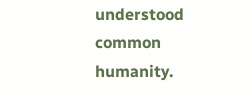understood common humanity.